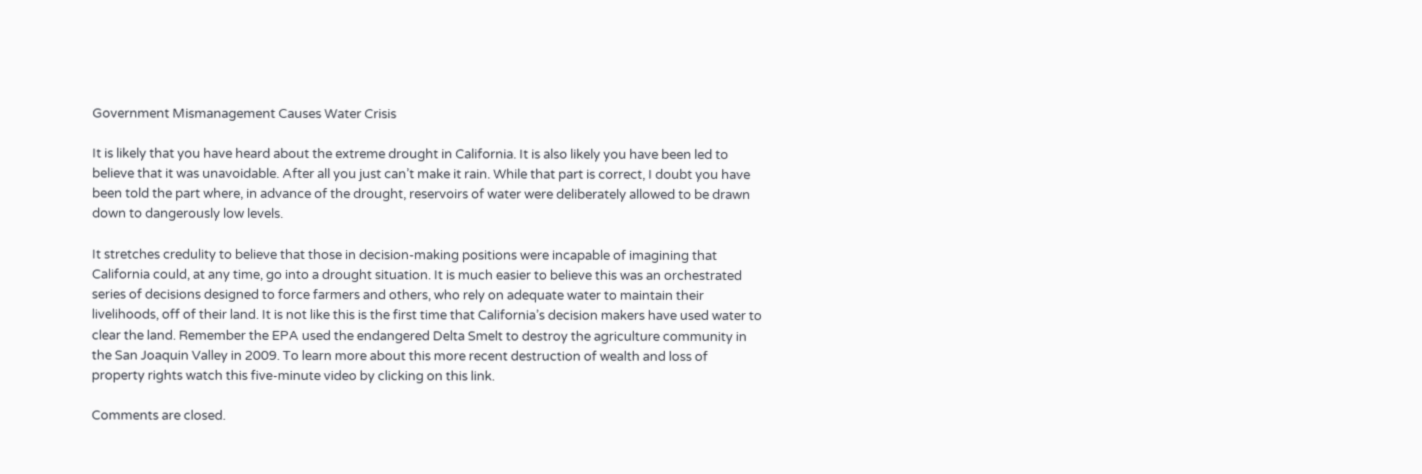Government Mismanagement Causes Water Crisis

It is likely that you have heard about the extreme drought in California. It is also likely you have been led to believe that it was unavoidable. After all you just can’t make it rain. While that part is correct, I doubt you have been told the part where, in advance of the drought, reservoirs of water were deliberately allowed to be drawn down to dangerously low levels.

It stretches credulity to believe that those in decision-making positions were incapable of imagining that California could, at any time, go into a drought situation. It is much easier to believe this was an orchestrated series of decisions designed to force farmers and others, who rely on adequate water to maintain their livelihoods, off of their land. It is not like this is the first time that California’s decision makers have used water to clear the land. Remember the EPA used the endangered Delta Smelt to destroy the agriculture community in the San Joaquin Valley in 2009. To learn more about this more recent destruction of wealth and loss of property rights watch this five-minute video by clicking on this link.

Comments are closed.